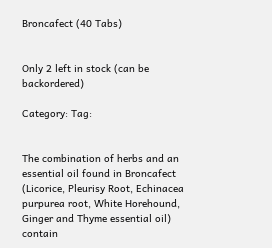Broncafect (40 Tabs)


Only 2 left in stock (can be backordered)

Category: Tag:


The combination of herbs and an essential oil found in Broncafect (Licorice, Pleurisy Root, Echinacea purpurea root, White Horehound, Ginger and Thyme essential oil) contain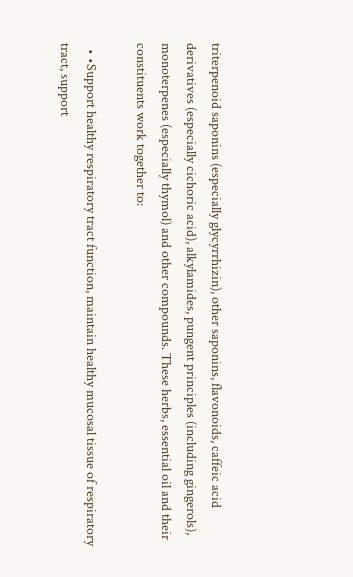triterpenoid saponins (especially glycyrrhizin), other saponins, flavonoids, caffeic acid derivatives (especially cichoric acid), alkylamides, pungent principles (including gingerols), monoterpenes (especially thymol) and other compounds. These herbs, essential oil and their constituents work together to:

  • •Support healthy respiratory tract function, maintain healthy mucosal tissue of respiratory tract, support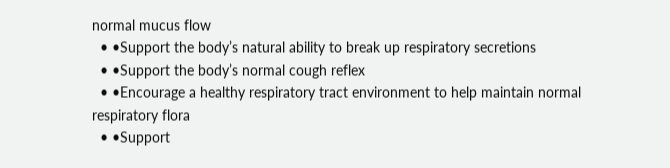normal mucus flow
  • •Support the body’s natural ability to break up respiratory secretions
  • •Support the body’s normal cough reflex
  • •Encourage a healthy respiratory tract environment to help maintain normal respiratory flora
  • •Support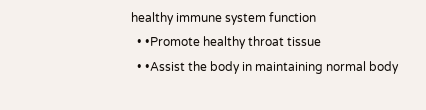healthy immune system function
  • •Promote healthy throat tissue
  • •Assist the body in maintaining normal body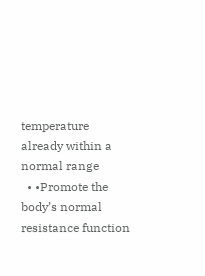temperature already within a normal range
  • •Promote the body’s normal resistance function